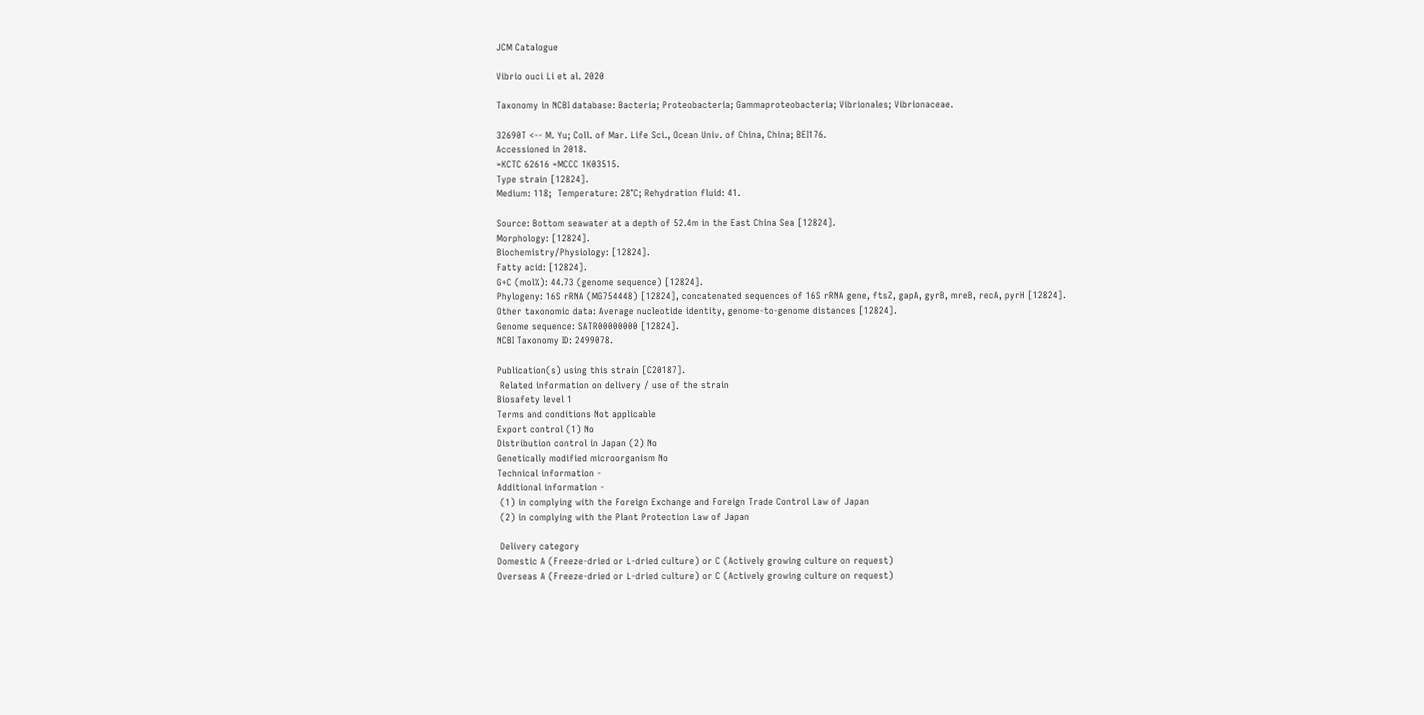JCM Catalogue

Vibrio ouci Li et al. 2020

Taxonomy in NCBI database: Bacteria; Proteobacteria; Gammaproteobacteria; Vibrionales; Vibrionaceae.

32690T <-- M. Yu; Coll. of Mar. Life Sci., Ocean Univ. of China, China; BEI176.
Accessioned in 2018.
=KCTC 62616 =MCCC 1K03515.
Type strain [12824].
Medium: 118;  Temperature: 28°C; Rehydration fluid: 41.

Source: Bottom seawater at a depth of 52.4m in the East China Sea [12824].
Morphology: [12824].
Biochemistry/Physiology: [12824].
Fatty acid: [12824].
G+C (mol%): 44.73 (genome sequence) [12824].
Phylogeny: 16S rRNA (MG754448) [12824], concatenated sequences of 16S rRNA gene, ftsZ, gapA, gyrB, mreB, recA, pyrH [12824].
Other taxonomic data: Average nucleotide identity, genome-to-genome distances [12824].
Genome sequence: SATR00000000 [12824].
NCBI Taxonomy ID: 2499078.

Publication(s) using this strain [C20187].
 Related information on delivery / use of the strain
Biosafety level 1
Terms and conditions Not applicable
Export control (1) No
Distribution control in Japan (2) No
Genetically modified microorganism No
Technical information -
Additional information -
 (1) in complying with the Foreign Exchange and Foreign Trade Control Law of Japan
 (2) in complying with the Plant Protection Law of Japan

 Delivery category
Domestic A (Freeze-dried or L-dried culture) or C (Actively growing culture on request)
Overseas A (Freeze-dried or L-dried culture) or C (Actively growing culture on request)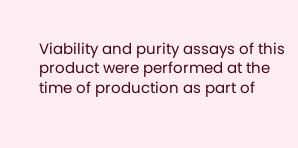Viability and purity assays of this product were performed at the time of production as part of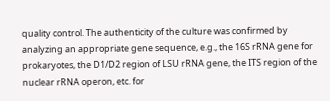quality control. The authenticity of the culture was confirmed by analyzing an appropriate gene sequence, e.g., the 16S rRNA gene for prokaryotes, the D1/D2 region of LSU rRNA gene, the ITS region of the nuclear rRNA operon, etc. for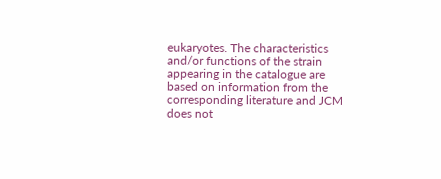eukaryotes. The characteristics and/or functions of the strain appearing in the catalogue are based on information from the corresponding literature and JCM does not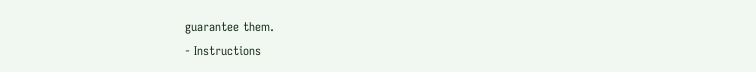guarantee them.
- Instructions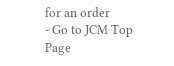for an order
- Go to JCM Top Page